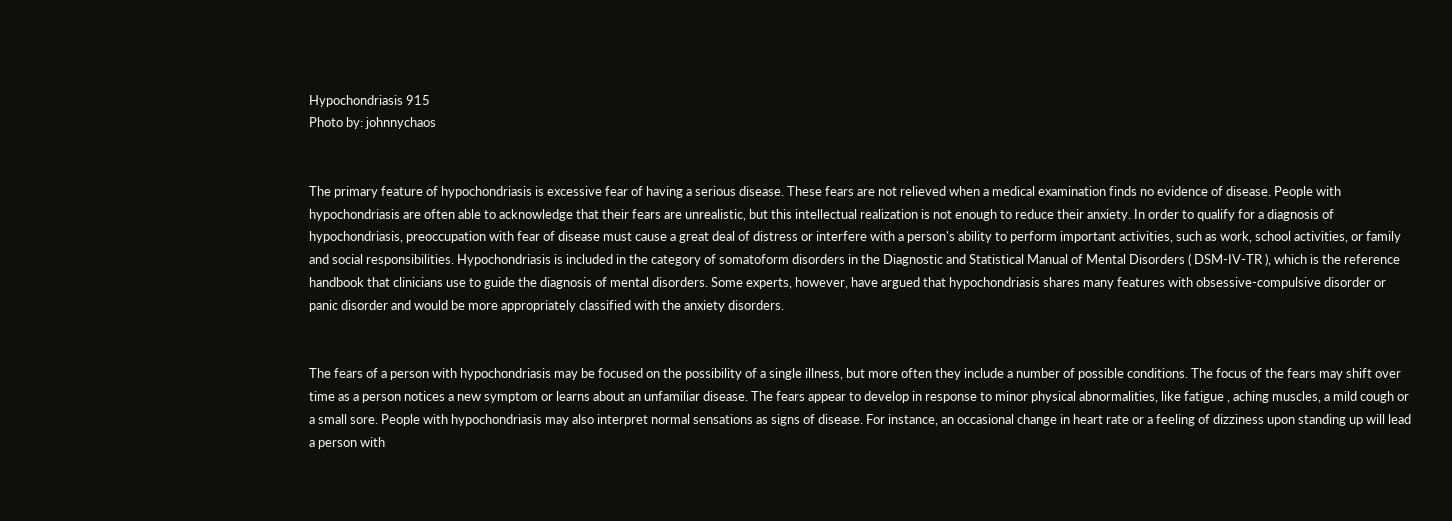Hypochondriasis 915
Photo by: johnnychaos


The primary feature of hypochondriasis is excessive fear of having a serious disease. These fears are not relieved when a medical examination finds no evidence of disease. People with hypochondriasis are often able to acknowledge that their fears are unrealistic, but this intellectual realization is not enough to reduce their anxiety. In order to qualify for a diagnosis of hypochondriasis, preoccupation with fear of disease must cause a great deal of distress or interfere with a person's ability to perform important activities, such as work, school activities, or family and social responsibilities. Hypochondriasis is included in the category of somatoform disorders in the Diagnostic and Statistical Manual of Mental Disorders ( DSM-IV-TR ), which is the reference handbook that clinicians use to guide the diagnosis of mental disorders. Some experts, however, have argued that hypochondriasis shares many features with obsessive-compulsive disorder or panic disorder and would be more appropriately classified with the anxiety disorders.


The fears of a person with hypochondriasis may be focused on the possibility of a single illness, but more often they include a number of possible conditions. The focus of the fears may shift over time as a person notices a new symptom or learns about an unfamiliar disease. The fears appear to develop in response to minor physical abnormalities, like fatigue , aching muscles, a mild cough or a small sore. People with hypochondriasis may also interpret normal sensations as signs of disease. For instance, an occasional change in heart rate or a feeling of dizziness upon standing up will lead a person with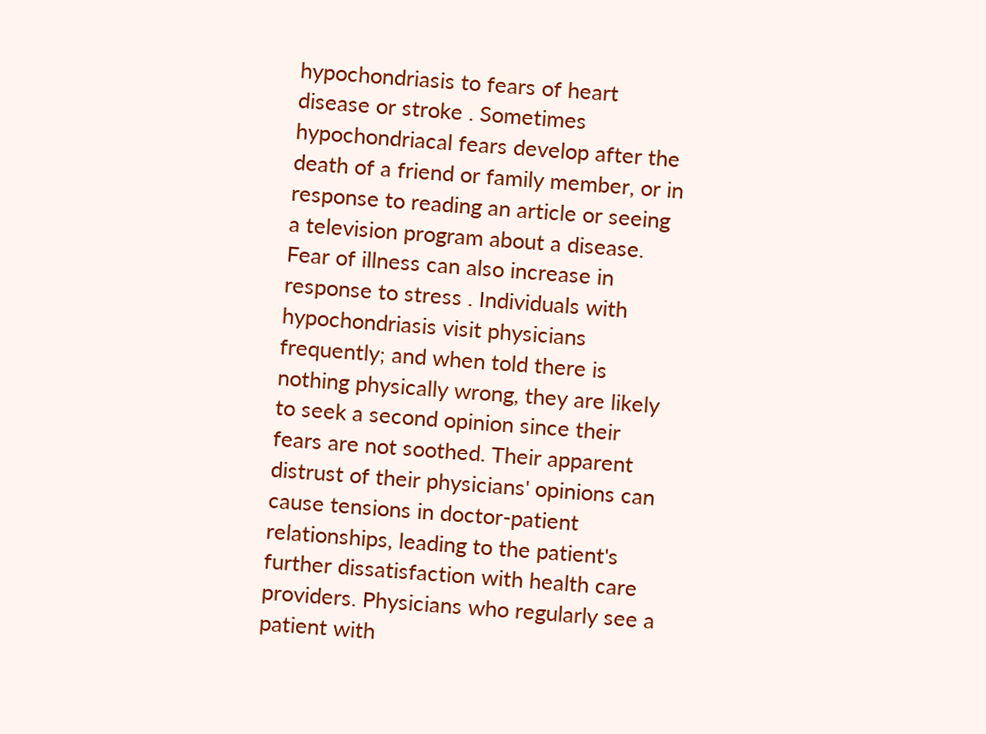hypochondriasis to fears of heart disease or stroke . Sometimes hypochondriacal fears develop after the death of a friend or family member, or in response to reading an article or seeing a television program about a disease. Fear of illness can also increase in response to stress . Individuals with hypochondriasis visit physicians frequently; and when told there is nothing physically wrong, they are likely to seek a second opinion since their fears are not soothed. Their apparent distrust of their physicians' opinions can cause tensions in doctor-patient relationships, leading to the patient's further dissatisfaction with health care providers. Physicians who regularly see a patient with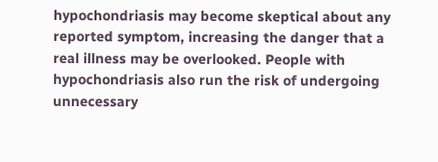hypochondriasis may become skeptical about any reported symptom, increasing the danger that a real illness may be overlooked. People with hypochondriasis also run the risk of undergoing unnecessary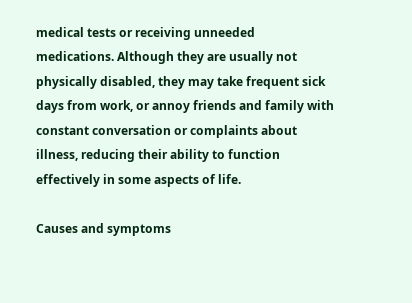medical tests or receiving unneeded medications. Although they are usually not physically disabled, they may take frequent sick days from work, or annoy friends and family with constant conversation or complaints about illness, reducing their ability to function effectively in some aspects of life.

Causes and symptoms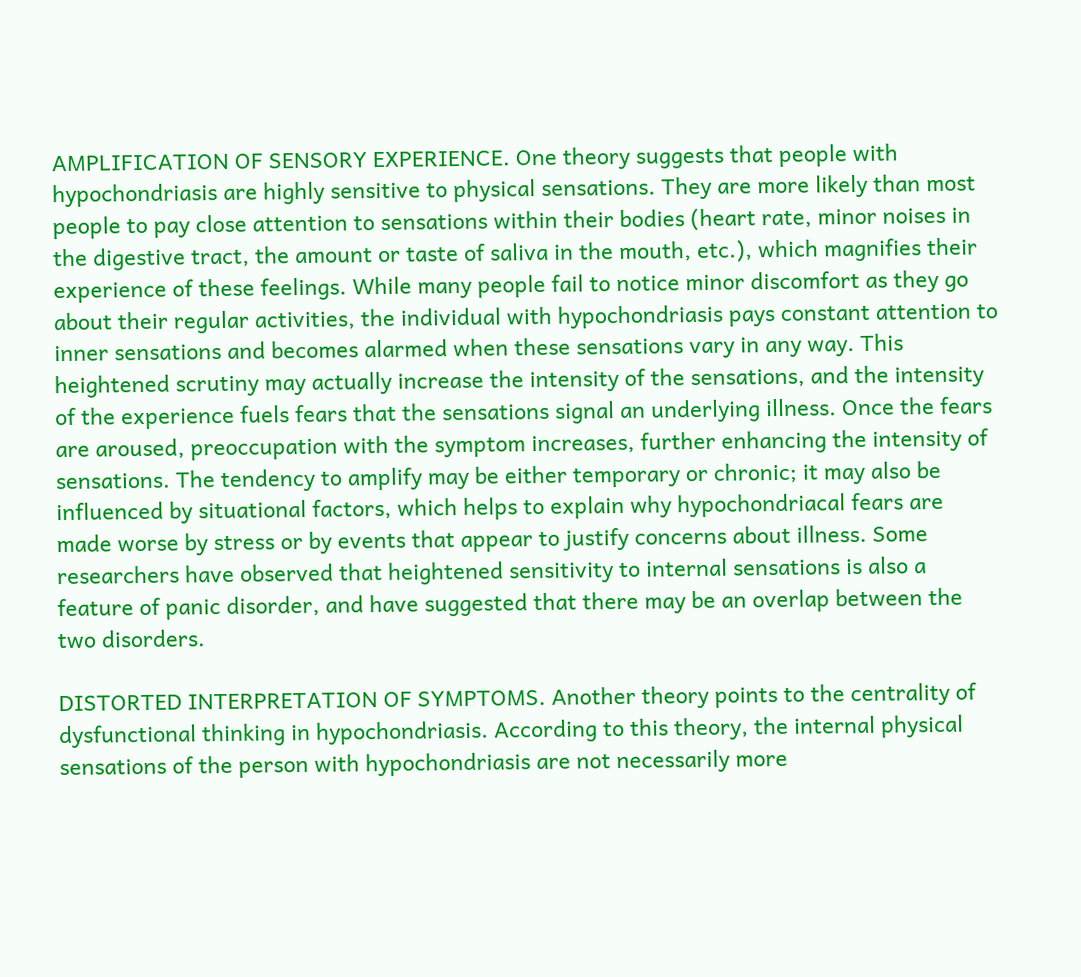AMPLIFICATION OF SENSORY EXPERIENCE. One theory suggests that people with hypochondriasis are highly sensitive to physical sensations. They are more likely than most people to pay close attention to sensations within their bodies (heart rate, minor noises in the digestive tract, the amount or taste of saliva in the mouth, etc.), which magnifies their experience of these feelings. While many people fail to notice minor discomfort as they go about their regular activities, the individual with hypochondriasis pays constant attention to inner sensations and becomes alarmed when these sensations vary in any way. This heightened scrutiny may actually increase the intensity of the sensations, and the intensity of the experience fuels fears that the sensations signal an underlying illness. Once the fears are aroused, preoccupation with the symptom increases, further enhancing the intensity of sensations. The tendency to amplify may be either temporary or chronic; it may also be influenced by situational factors, which helps to explain why hypochondriacal fears are made worse by stress or by events that appear to justify concerns about illness. Some researchers have observed that heightened sensitivity to internal sensations is also a feature of panic disorder, and have suggested that there may be an overlap between the two disorders.

DISTORTED INTERPRETATION OF SYMPTOMS. Another theory points to the centrality of dysfunctional thinking in hypochondriasis. According to this theory, the internal physical sensations of the person with hypochondriasis are not necessarily more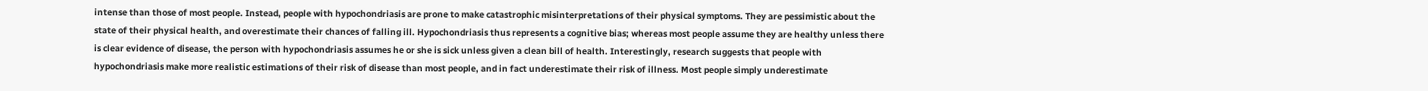intense than those of most people. Instead, people with hypochondriasis are prone to make catastrophic misinterpretations of their physical symptoms. They are pessimistic about the state of their physical health, and overestimate their chances of falling ill. Hypochondriasis thus represents a cognitive bias; whereas most people assume they are healthy unless there is clear evidence of disease, the person with hypochondriasis assumes he or she is sick unless given a clean bill of health. Interestingly, research suggests that people with hypochondriasis make more realistic estimations of their risk of disease than most people, and in fact underestimate their risk of illness. Most people simply underestimate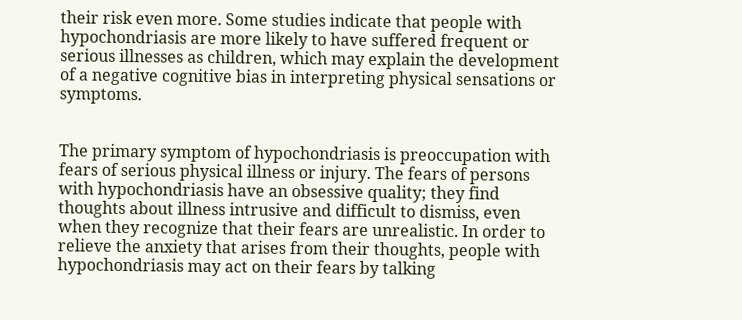their risk even more. Some studies indicate that people with hypochondriasis are more likely to have suffered frequent or serious illnesses as children, which may explain the development of a negative cognitive bias in interpreting physical sensations or symptoms.


The primary symptom of hypochondriasis is preoccupation with fears of serious physical illness or injury. The fears of persons with hypochondriasis have an obsessive quality; they find thoughts about illness intrusive and difficult to dismiss, even when they recognize that their fears are unrealistic. In order to relieve the anxiety that arises from their thoughts, people with hypochondriasis may act on their fears by talking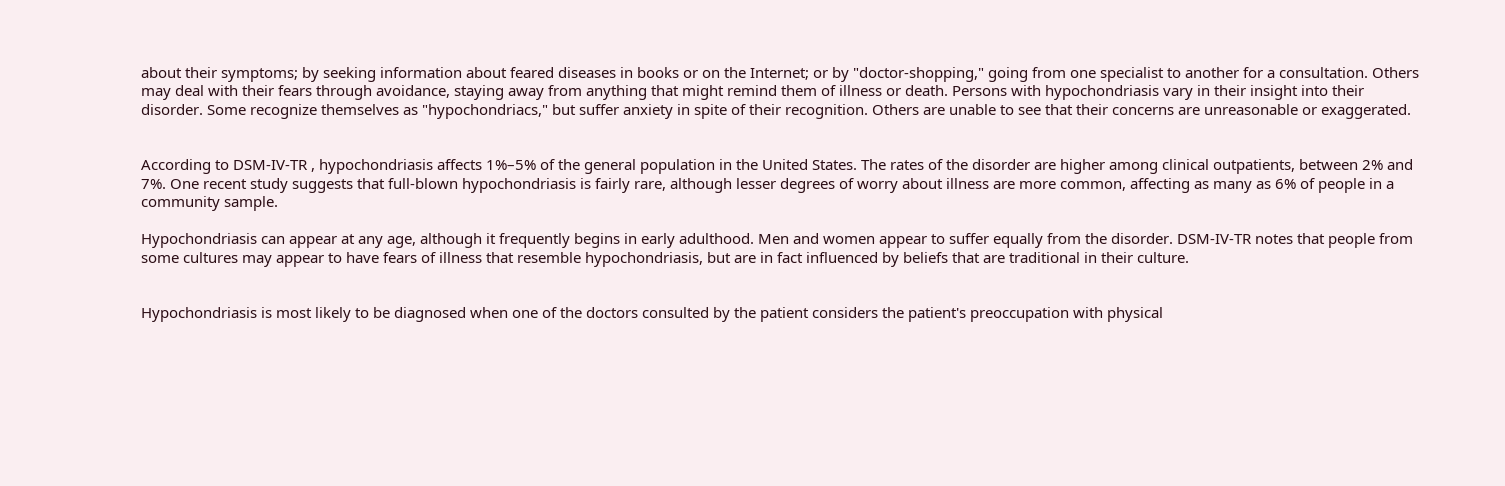about their symptoms; by seeking information about feared diseases in books or on the Internet; or by "doctor-shopping," going from one specialist to another for a consultation. Others may deal with their fears through avoidance, staying away from anything that might remind them of illness or death. Persons with hypochondriasis vary in their insight into their disorder. Some recognize themselves as "hypochondriacs," but suffer anxiety in spite of their recognition. Others are unable to see that their concerns are unreasonable or exaggerated.


According to DSM-IV-TR , hypochondriasis affects 1%–5% of the general population in the United States. The rates of the disorder are higher among clinical outpatients, between 2% and 7%. One recent study suggests that full-blown hypochondriasis is fairly rare, although lesser degrees of worry about illness are more common, affecting as many as 6% of people in a community sample.

Hypochondriasis can appear at any age, although it frequently begins in early adulthood. Men and women appear to suffer equally from the disorder. DSM-IV-TR notes that people from some cultures may appear to have fears of illness that resemble hypochondriasis, but are in fact influenced by beliefs that are traditional in their culture.


Hypochondriasis is most likely to be diagnosed when one of the doctors consulted by the patient considers the patient's preoccupation with physical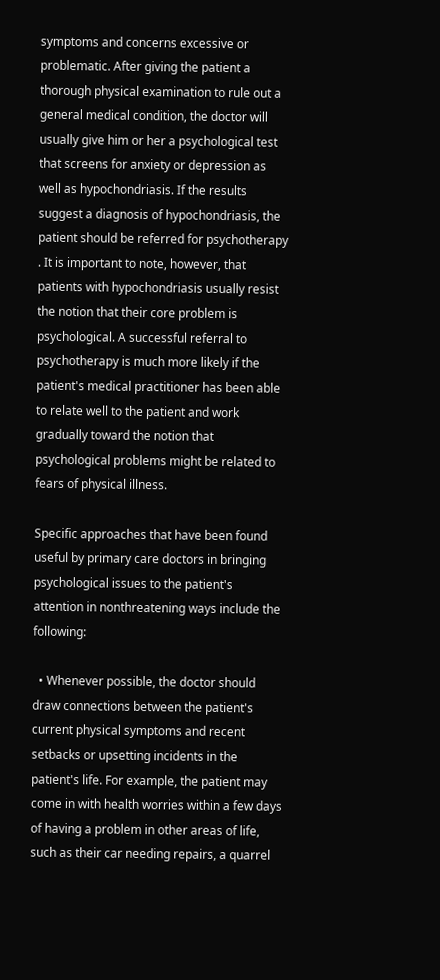symptoms and concerns excessive or problematic. After giving the patient a thorough physical examination to rule out a general medical condition, the doctor will usually give him or her a psychological test that screens for anxiety or depression as well as hypochondriasis. If the results suggest a diagnosis of hypochondriasis, the patient should be referred for psychotherapy . It is important to note, however, that patients with hypochondriasis usually resist the notion that their core problem is psychological. A successful referral to psychotherapy is much more likely if the patient's medical practitioner has been able to relate well to the patient and work gradually toward the notion that psychological problems might be related to fears of physical illness.

Specific approaches that have been found useful by primary care doctors in bringing psychological issues to the patient's attention in nonthreatening ways include the following:

  • Whenever possible, the doctor should draw connections between the patient's current physical symptoms and recent setbacks or upsetting incidents in the patient's life. For example, the patient may come in with health worries within a few days of having a problem in other areas of life, such as their car needing repairs, a quarrel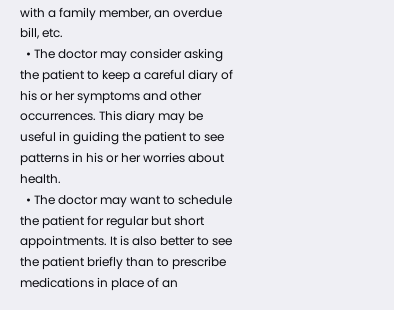with a family member, an overdue bill, etc.
  • The doctor may consider asking the patient to keep a careful diary of his or her symptoms and other occurrences. This diary may be useful in guiding the patient to see patterns in his or her worries about health.
  • The doctor may want to schedule the patient for regular but short appointments. It is also better to see the patient briefly than to prescribe medications in place of an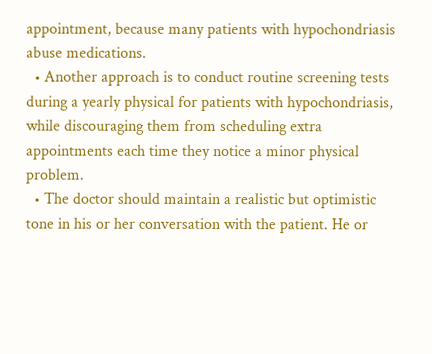appointment, because many patients with hypochondriasis abuse medications.
  • Another approach is to conduct routine screening tests during a yearly physical for patients with hypochondriasis, while discouraging them from scheduling extra appointments each time they notice a minor physical problem.
  • The doctor should maintain a realistic but optimistic tone in his or her conversation with the patient. He or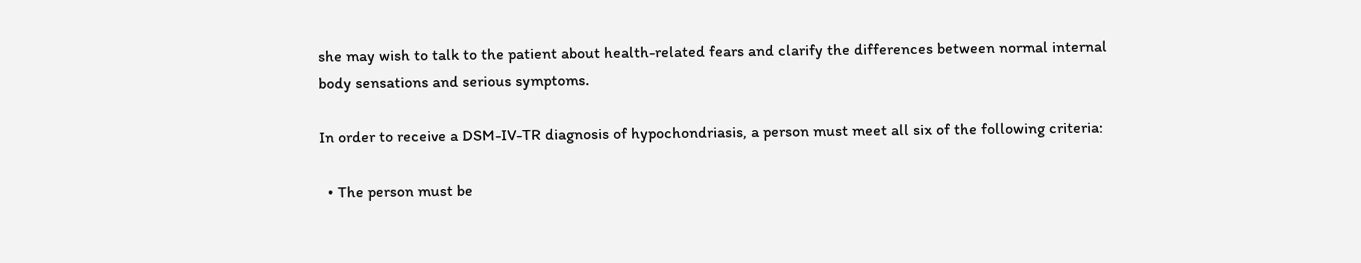she may wish to talk to the patient about health-related fears and clarify the differences between normal internal body sensations and serious symptoms.

In order to receive a DSM-IV-TR diagnosis of hypochondriasis, a person must meet all six of the following criteria:

  • The person must be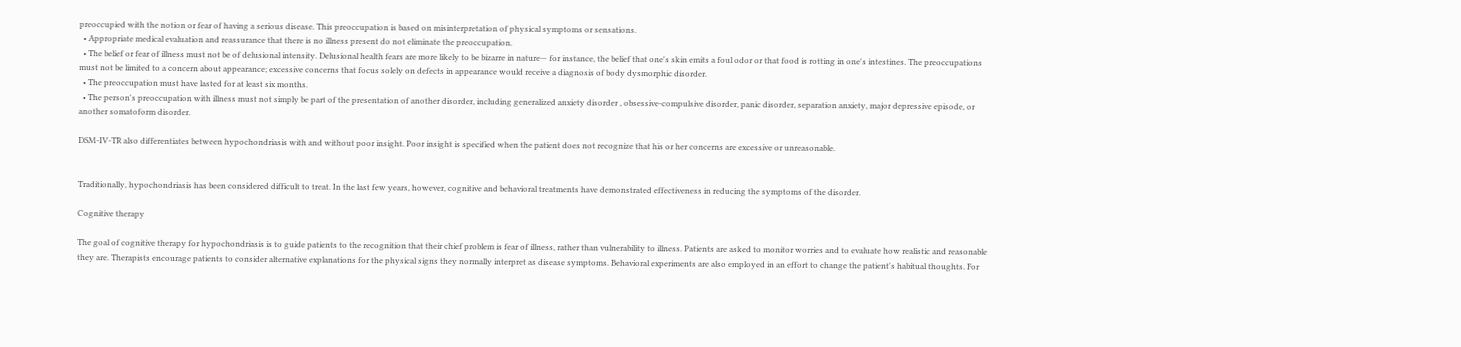preoccupied with the notion or fear of having a serious disease. This preoccupation is based on misinterpretation of physical symptoms or sensations.
  • Appropriate medical evaluation and reassurance that there is no illness present do not eliminate the preoccupation.
  • The belief or fear of illness must not be of delusional intensity. Delusional health fears are more likely to be bizarre in nature— for instance, the belief that one's skin emits a foul odor or that food is rotting in one's intestines. The preoccupations must not be limited to a concern about appearance; excessive concerns that focus solely on defects in appearance would receive a diagnosis of body dysmorphic disorder.
  • The preoccupation must have lasted for at least six months.
  • The person's preoccupation with illness must not simply be part of the presentation of another disorder, including generalized anxiety disorder , obsessive-compulsive disorder, panic disorder, separation anxiety, major depressive episode, or another somatoform disorder.

DSM-IV-TR also differentiates between hypochondriasis with and without poor insight. Poor insight is specified when the patient does not recognize that his or her concerns are excessive or unreasonable.


Traditionally, hypochondriasis has been considered difficult to treat. In the last few years, however, cognitive and behavioral treatments have demonstrated effectiveness in reducing the symptoms of the disorder.

Cognitive therapy

The goal of cognitive therapy for hypochondriasis is to guide patients to the recognition that their chief problem is fear of illness, rather than vulnerability to illness. Patients are asked to monitor worries and to evaluate how realistic and reasonable they are. Therapists encourage patients to consider alternative explanations for the physical signs they normally interpret as disease symptoms. Behavioral experiments are also employed in an effort to change the patient's habitual thoughts. For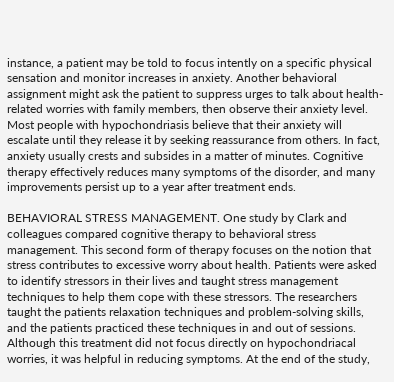instance, a patient may be told to focus intently on a specific physical sensation and monitor increases in anxiety. Another behavioral assignment might ask the patient to suppress urges to talk about health-related worries with family members, then observe their anxiety level. Most people with hypochondriasis believe that their anxiety will escalate until they release it by seeking reassurance from others. In fact, anxiety usually crests and subsides in a matter of minutes. Cognitive therapy effectively reduces many symptoms of the disorder, and many improvements persist up to a year after treatment ends.

BEHAVIORAL STRESS MANAGEMENT. One study by Clark and colleagues compared cognitive therapy to behavioral stress management. This second form of therapy focuses on the notion that stress contributes to excessive worry about health. Patients were asked to identify stressors in their lives and taught stress management techniques to help them cope with these stressors. The researchers taught the patients relaxation techniques and problem-solving skills, and the patients practiced these techniques in and out of sessions. Although this treatment did not focus directly on hypochondriacal worries, it was helpful in reducing symptoms. At the end of the study,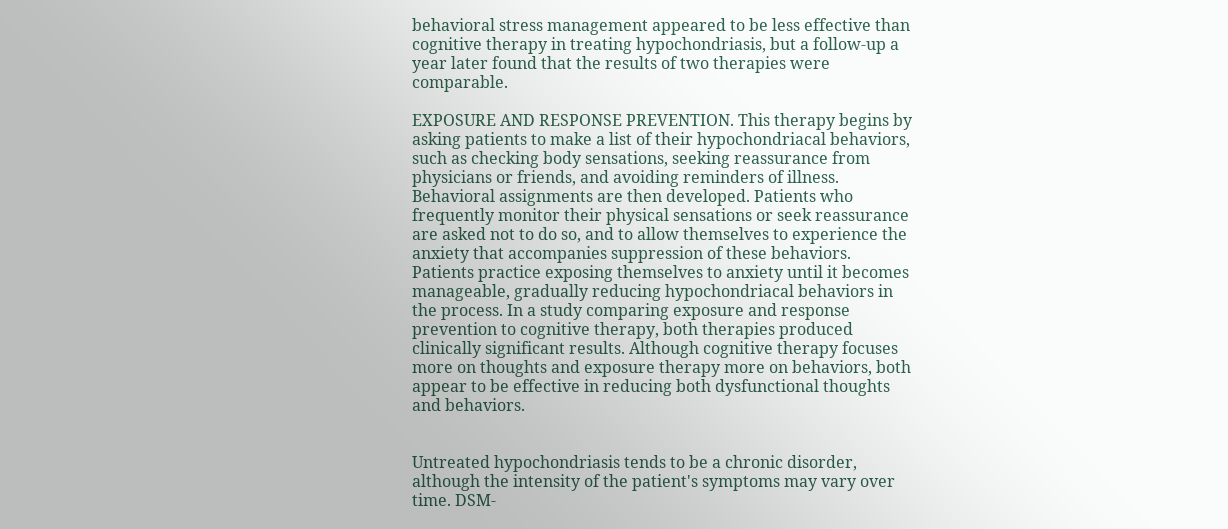behavioral stress management appeared to be less effective than cognitive therapy in treating hypochondriasis, but a follow-up a year later found that the results of two therapies were comparable.

EXPOSURE AND RESPONSE PREVENTION. This therapy begins by asking patients to make a list of their hypochondriacal behaviors, such as checking body sensations, seeking reassurance from physicians or friends, and avoiding reminders of illness. Behavioral assignments are then developed. Patients who frequently monitor their physical sensations or seek reassurance are asked not to do so, and to allow themselves to experience the anxiety that accompanies suppression of these behaviors. Patients practice exposing themselves to anxiety until it becomes manageable, gradually reducing hypochondriacal behaviors in the process. In a study comparing exposure and response prevention to cognitive therapy, both therapies produced clinically significant results. Although cognitive therapy focuses more on thoughts and exposure therapy more on behaviors, both appear to be effective in reducing both dysfunctional thoughts and behaviors.


Untreated hypochondriasis tends to be a chronic disorder, although the intensity of the patient's symptoms may vary over time. DSM-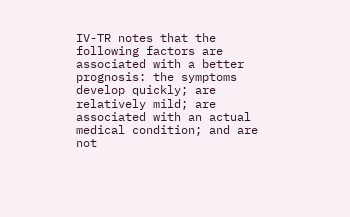IV-TR notes that the following factors are associated with a better prognosis: the symptoms develop quickly; are relatively mild; are associated with an actual medical condition; and are not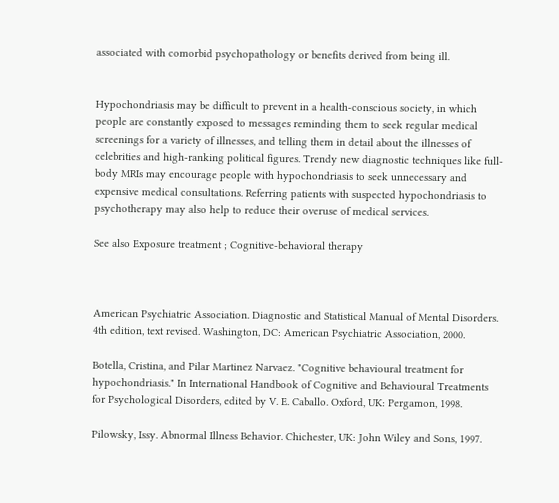associated with comorbid psychopathology or benefits derived from being ill.


Hypochondriasis may be difficult to prevent in a health-conscious society, in which people are constantly exposed to messages reminding them to seek regular medical screenings for a variety of illnesses, and telling them in detail about the illnesses of celebrities and high-ranking political figures. Trendy new diagnostic techniques like full-body MRIs may encourage people with hypochondriasis to seek unnecessary and expensive medical consultations. Referring patients with suspected hypochondriasis to psychotherapy may also help to reduce their overuse of medical services.

See also Exposure treatment ; Cognitive-behavioral therapy



American Psychiatric Association. Diagnostic and Statistical Manual of Mental Disorders. 4th edition, text revised. Washington, DC: American Psychiatric Association, 2000.

Botella, Cristina, and Pilar Martinez Narvaez. "Cognitive behavioural treatment for hypochondriasis." In International Handbook of Cognitive and Behavioural Treatments for Psychological Disorders, edited by V. E. Caballo. Oxford, UK: Pergamon, 1998.

Pilowsky, Issy. Abnormal Illness Behavior. Chichester, UK: John Wiley and Sons, 1997.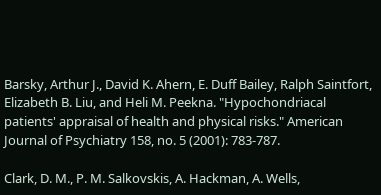Barsky, Arthur J., David K. Ahern, E. Duff Bailey, Ralph Saintfort, Elizabeth B. Liu, and Heli M. Peekna. "Hypochondriacal patients' appraisal of health and physical risks." American Journal of Psychiatry 158, no. 5 (2001): 783-787.

Clark, D. M., P. M. Salkovskis, A. Hackman, A. Wells,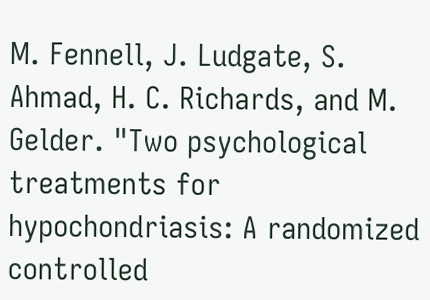M. Fennell, J. Ludgate, S. Ahmad, H. C. Richards, and M. Gelder. "Two psychological treatments for hypochondriasis: A randomized controlled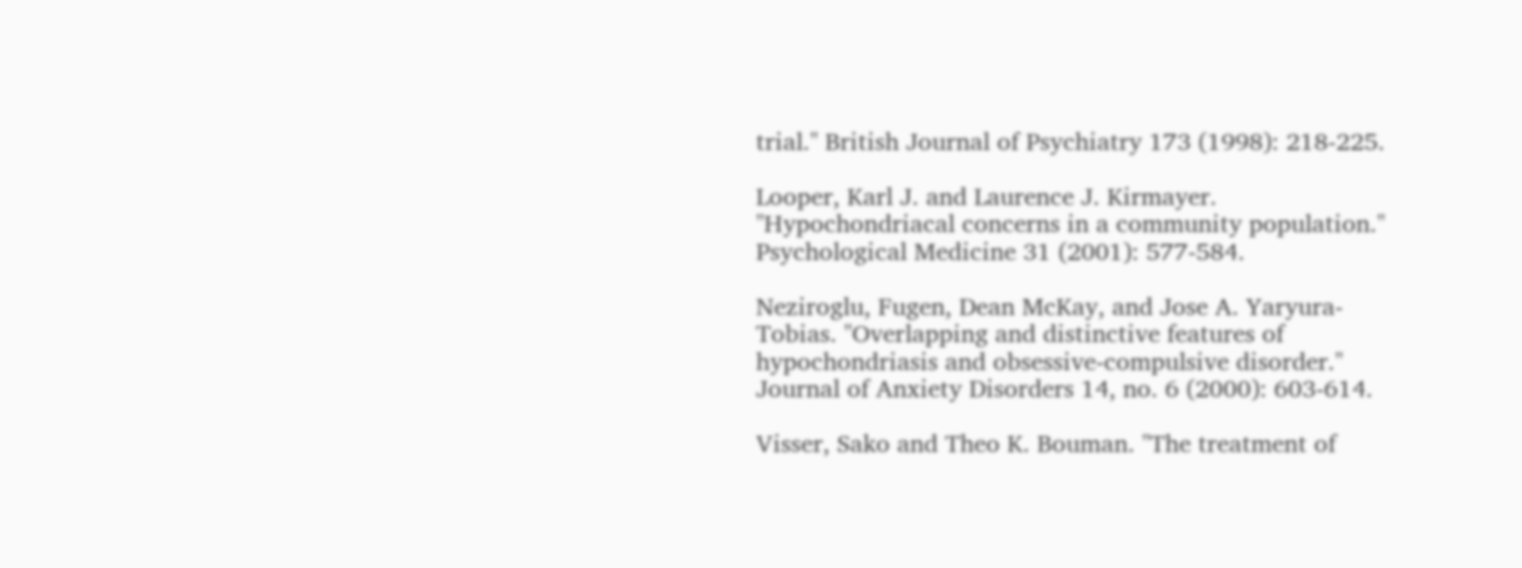trial." British Journal of Psychiatry 173 (1998): 218-225.

Looper, Karl J. and Laurence J. Kirmayer. "Hypochondriacal concerns in a community population." Psychological Medicine 31 (2001): 577-584.

Neziroglu, Fugen, Dean McKay, and Jose A. Yaryura-Tobias. "Overlapping and distinctive features of hypochondriasis and obsessive-compulsive disorder." Journal of Anxiety Disorders 14, no. 6 (2000): 603-614.

Visser, Sako and Theo K. Bouman. "The treatment of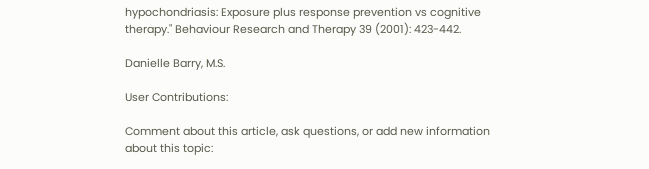hypochondriasis: Exposure plus response prevention vs cognitive therapy." Behaviour Research and Therapy 39 (2001): 423-442.

Danielle Barry, M.S.

User Contributions:

Comment about this article, ask questions, or add new information about this topic: